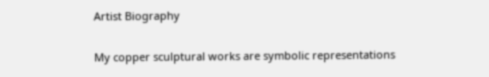Artist Biography

My copper sculptural works are symbolic representations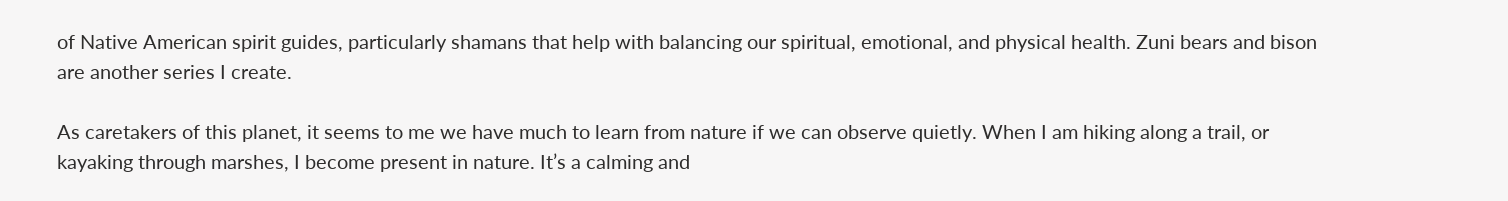of Native American spirit guides, particularly shamans that help with balancing our spiritual, emotional, and physical health. Zuni bears and bison are another series I create.

As caretakers of this planet, it seems to me we have much to learn from nature if we can observe quietly. When I am hiking along a trail, or kayaking through marshes, I become present in nature. It’s a calming and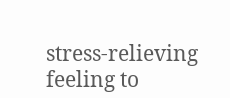stress-relieving feeling to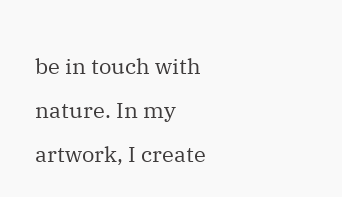be in touch with nature. In my artwork, I create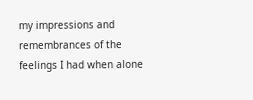my impressions and remembrances of the feelings I had when alone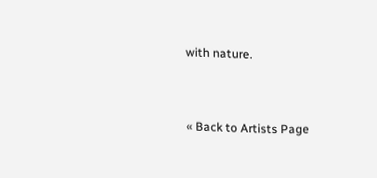with nature.


« Back to Artists Page